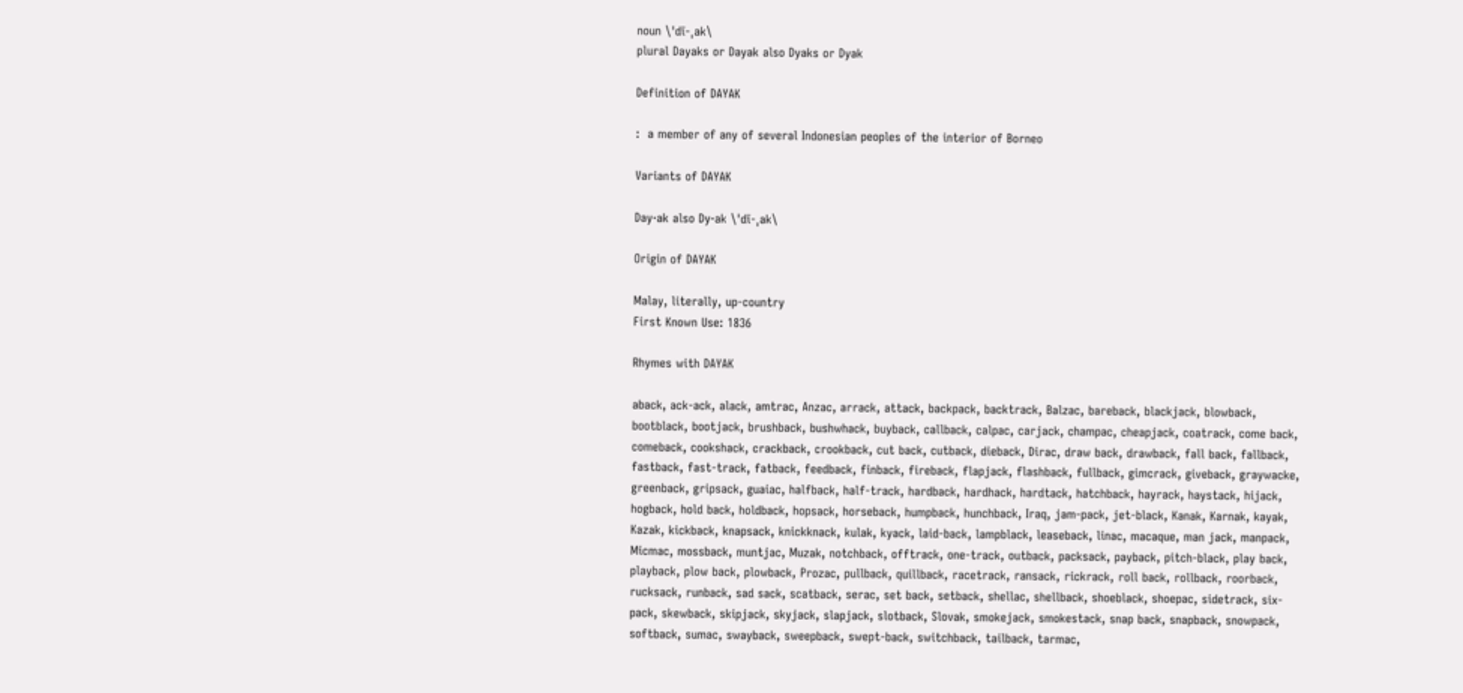noun \ˈdī-ˌak\
plural Dayaks or Dayak also Dyaks or Dyak

Definition of DAYAK

:  a member of any of several Indonesian peoples of the interior of Borneo

Variants of DAYAK

Day·ak also Dy·ak \ˈdī-ˌak\

Origin of DAYAK

Malay, literally, up-country
First Known Use: 1836

Rhymes with DAYAK

aback, ack-ack, alack, amtrac, Anzac, arrack, attack, backpack, backtrack, Balzac, bareback, blackjack, blowback, bootblack, bootjack, brushback, bushwhack, buyback, callback, calpac, carjack, champac, cheapjack, coatrack, come back, comeback, cookshack, crackback, crookback, cut back, cutback, dieback, Dirac, draw back, drawback, fall back, fallback, fastback, fast-track, fatback, feedback, finback, fireback, flapjack, flashback, fullback, gimcrack, giveback, graywacke, greenback, gripsack, guaiac, halfback, half-track, hardback, hardhack, hardtack, hatchback, hayrack, haystack, hijack, hogback, hold back, holdback, hopsack, horseback, humpback, hunchback, Iraq, jam-pack, jet-black, Kanak, Karnak, kayak, Kazak, kickback, knapsack, knickknack, kulak, kyack, laid-back, lampblack, leaseback, linac, macaque, man jack, manpack, Micmac, mossback, muntjac, Muzak, notchback, offtrack, one-track, outback, packsack, payback, pitch-black, play back, playback, plow back, plowback, Prozac, pullback, quillback, racetrack, ransack, rickrack, roll back, rollback, roorback, rucksack, runback, sad sack, scatback, serac, set back, setback, shellac, shellback, shoeblack, shoepac, sidetrack, six-pack, skewback, skipjack, skyjack, slapjack, slotback, Slovak, smokejack, smokestack, snap back, snapback, snowpack, softback, sumac, swayback, sweepback, swept-back, switchback, tailback, tarmac,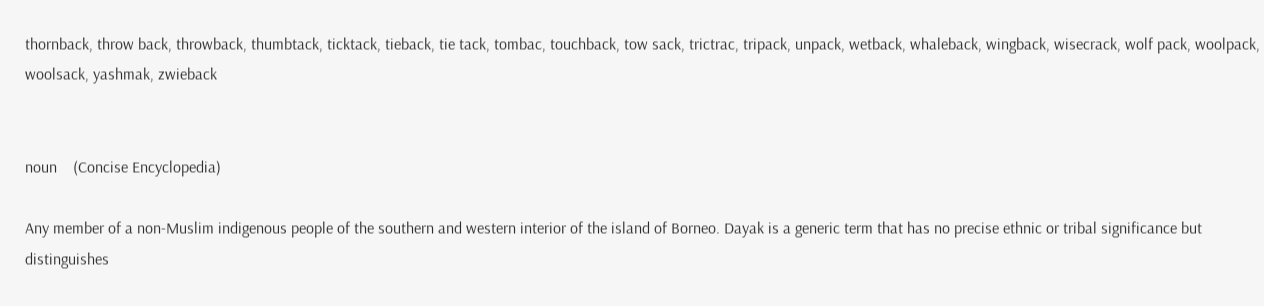thornback, throw back, throwback, thumbtack, ticktack, tieback, tie tack, tombac, touchback, tow sack, trictrac, tripack, unpack, wetback, whaleback, wingback, wisecrack, wolf pack, woolpack, woolsack, yashmak, zwieback


noun    (Concise Encyclopedia)

Any member of a non-Muslim indigenous people of the southern and western interior of the island of Borneo. Dayak is a generic term that has no precise ethnic or tribal significance but distinguishes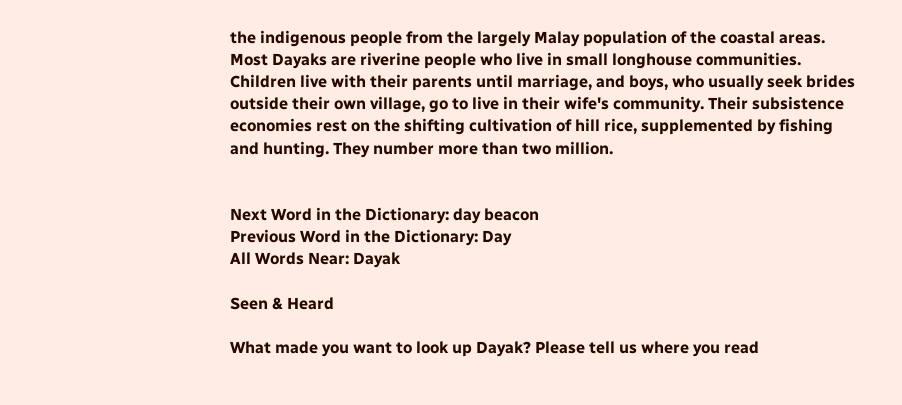the indigenous people from the largely Malay population of the coastal areas. Most Dayaks are riverine people who live in small longhouse communities. Children live with their parents until marriage, and boys, who usually seek brides outside their own village, go to live in their wife's community. Their subsistence economies rest on the shifting cultivation of hill rice, supplemented by fishing and hunting. They number more than two million.


Next Word in the Dictionary: day beacon
Previous Word in the Dictionary: Day
All Words Near: Dayak

Seen & Heard

What made you want to look up Dayak? Please tell us where you read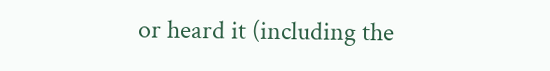or heard it (including the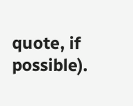quote, if possible).